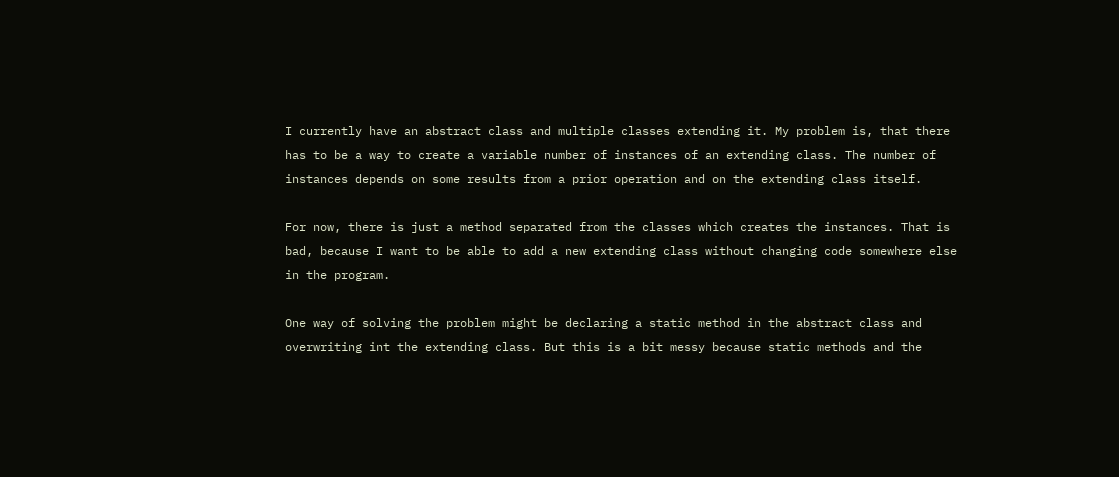I currently have an abstract class and multiple classes extending it. My problem is, that there has to be a way to create a variable number of instances of an extending class. The number of instances depends on some results from a prior operation and on the extending class itself.

For now, there is just a method separated from the classes which creates the instances. That is bad, because I want to be able to add a new extending class without changing code somewhere else in the program.

One way of solving the problem might be declaring a static method in the abstract class and overwriting int the extending class. But this is a bit messy because static methods and the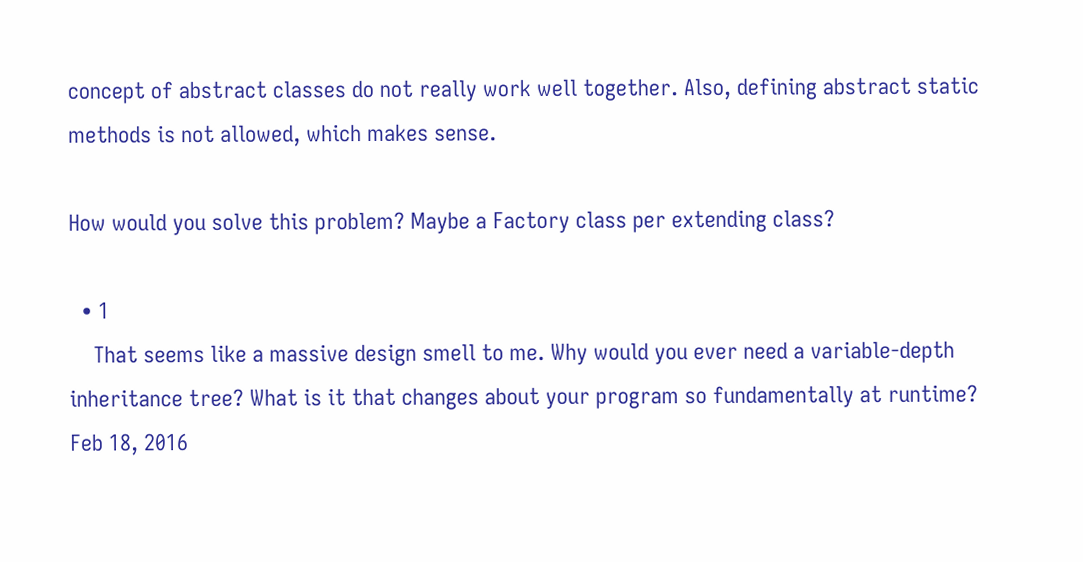concept of abstract classes do not really work well together. Also, defining abstract static methods is not allowed, which makes sense.

How would you solve this problem? Maybe a Factory class per extending class?

  • 1
    That seems like a massive design smell to me. Why would you ever need a variable-depth inheritance tree? What is it that changes about your program so fundamentally at runtime? Feb 18, 2016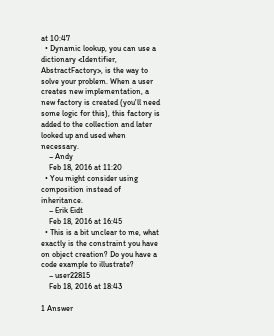at 10:47
  • Dynamic lookup, you can use a dictionary <Identifier, AbstractFactory>, is the way to solve your problem. When a user creates new implementation, a new factory is created (you'll need some logic for this), this factory is added to the collection and later looked up and used when necessary.
    – Andy
    Feb 18, 2016 at 11:20
  • You might consider using composition instead of inheritance.
    – Erik Eidt
    Feb 18, 2016 at 16:45
  • This is a bit unclear to me, what exactly is the constraint you have on object creation? Do you have a code example to illustrate?
    – user22815
    Feb 18, 2016 at 18:43

1 Answer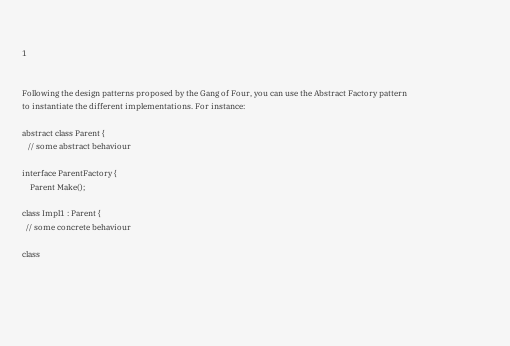1


Following the design patterns proposed by the Gang of Four, you can use the Abstract Factory pattern to instantiate the different implementations. For instance:

abstract class Parent {
   // some abstract behaviour

interface ParentFactory {
    Parent Make();

class Impl1 : Parent {
  // some concrete behaviour

class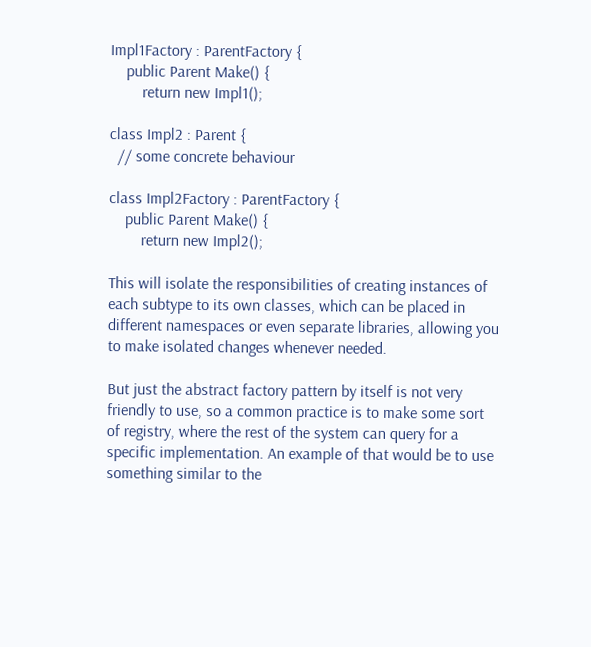Impl1Factory : ParentFactory {
    public Parent Make() {
        return new Impl1();

class Impl2 : Parent {
  // some concrete behaviour

class Impl2Factory : ParentFactory {
    public Parent Make() {
        return new Impl2();

This will isolate the responsibilities of creating instances of each subtype to its own classes, which can be placed in different namespaces or even separate libraries, allowing you to make isolated changes whenever needed.

But just the abstract factory pattern by itself is not very friendly to use, so a common practice is to make some sort of registry, where the rest of the system can query for a specific implementation. An example of that would be to use something similar to the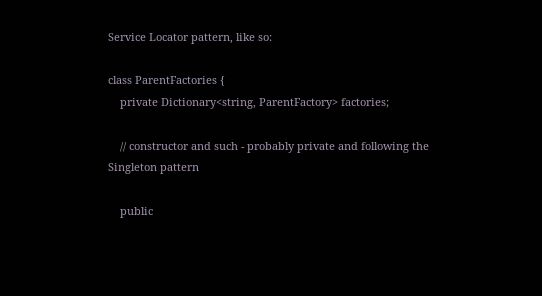Service Locator pattern, like so:

class ParentFactories {
    private Dictionary<string, ParentFactory> factories;

    // constructor and such - probably private and following the Singleton pattern

    public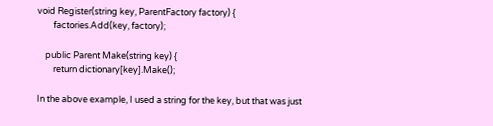void Register(string key, ParentFactory factory) {
        factories.Add(key, factory);

    public Parent Make(string key) {
        return dictionary[key].Make();

In the above example, I used a string for the key, but that was just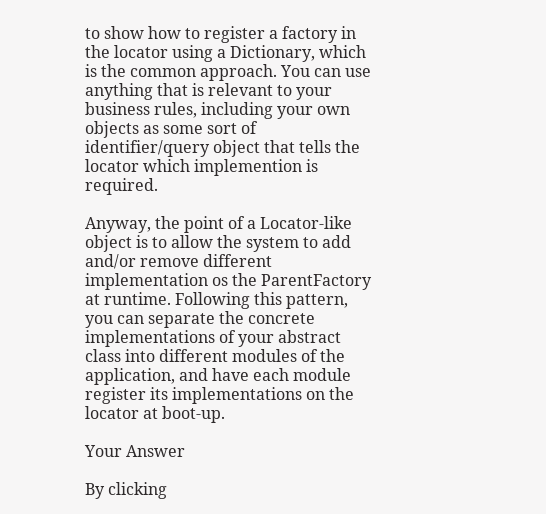to show how to register a factory in the locator using a Dictionary, which is the common approach. You can use anything that is relevant to your business rules, including your own objects as some sort of identifier/query object that tells the locator which implemention is required.

Anyway, the point of a Locator-like object is to allow the system to add and/or remove different implementation os the ParentFactory at runtime. Following this pattern, you can separate the concrete implementations of your abstract class into different modules of the application, and have each module register its implementations on the locator at boot-up.

Your Answer

By clicking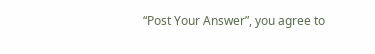“Post Your Answer”, you agree to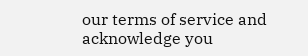our terms of service and acknowledge you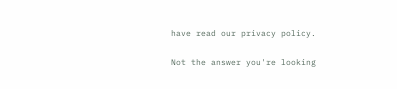have read our privacy policy.

Not the answer you're looking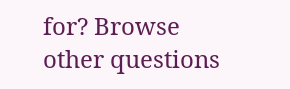for? Browse other questions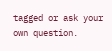tagged or ask your own question.